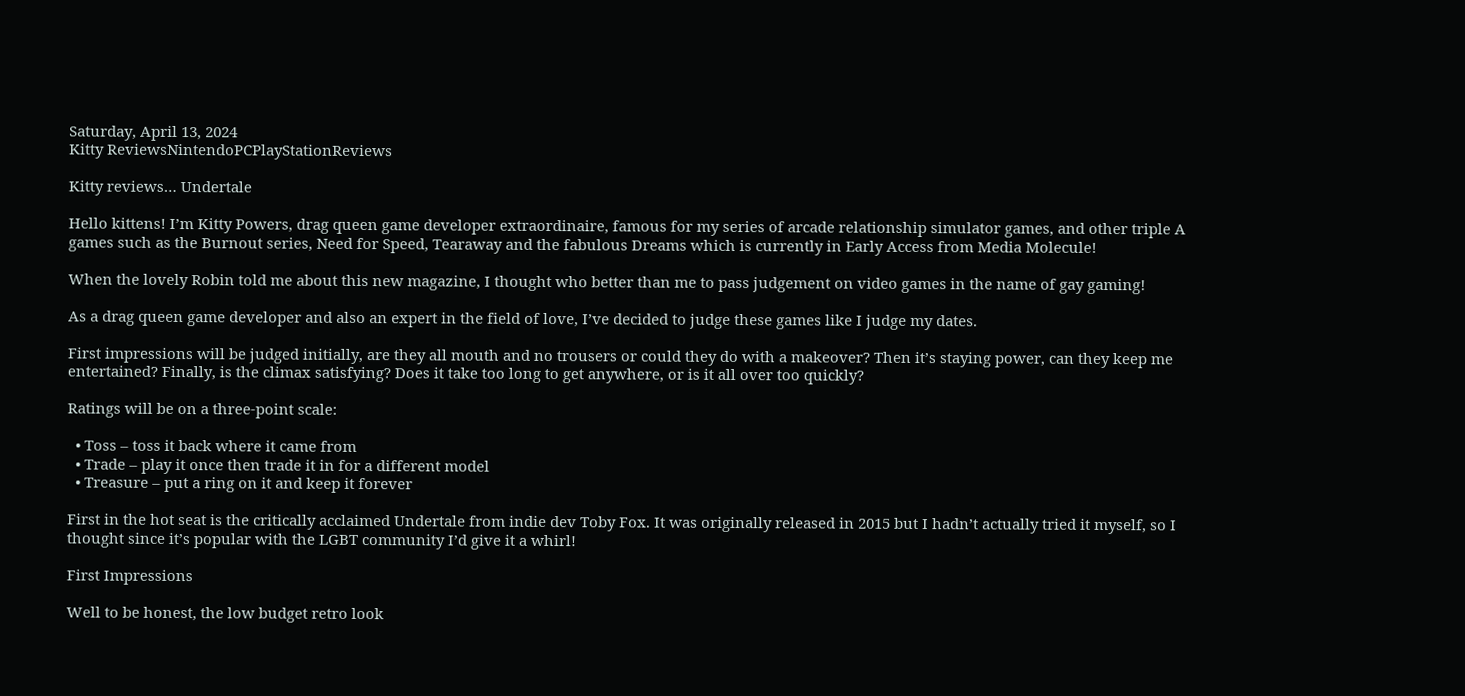Saturday, April 13, 2024
Kitty ReviewsNintendoPCPlayStationReviews

Kitty reviews… Undertale

Hello kittens! I’m Kitty Powers, drag queen game developer extraordinaire, famous for my series of arcade relationship simulator games, and other triple A games such as the Burnout series, Need for Speed, Tearaway and the fabulous Dreams which is currently in Early Access from Media Molecule!

When the lovely Robin told me about this new magazine, I thought who better than me to pass judgement on video games in the name of gay gaming!

As a drag queen game developer and also an expert in the field of love, I’ve decided to judge these games like I judge my dates.

First impressions will be judged initially, are they all mouth and no trousers or could they do with a makeover? Then it’s staying power, can they keep me entertained? Finally, is the climax satisfying? Does it take too long to get anywhere, or is it all over too quickly?

Ratings will be on a three-point scale:

  • Toss – toss it back where it came from
  • Trade – play it once then trade it in for a different model
  • Treasure – put a ring on it and keep it forever

First in the hot seat is the critically acclaimed Undertale from indie dev Toby Fox. It was originally released in 2015 but I hadn’t actually tried it myself, so I thought since it’s popular with the LGBT community I’d give it a whirl!

First Impressions

Well to be honest, the low budget retro look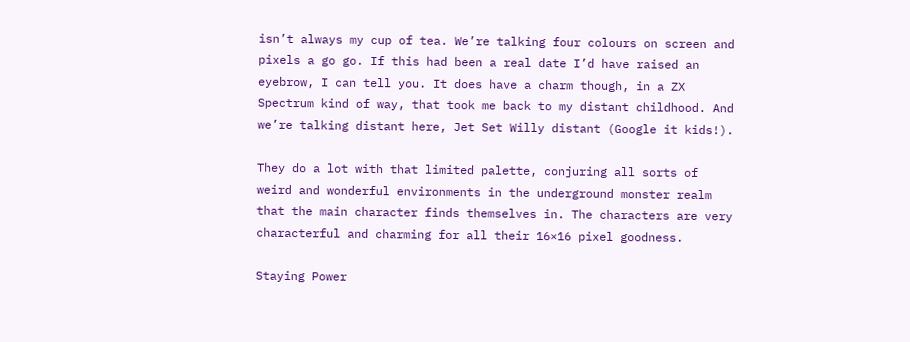isn’t always my cup of tea. We’re talking four colours on screen and pixels a go go. If this had been a real date I’d have raised an eyebrow, I can tell you. It does have a charm though, in a ZX Spectrum kind of way, that took me back to my distant childhood. And we’re talking distant here, Jet Set Willy distant (Google it kids!).

They do a lot with that limited palette, conjuring all sorts of weird and wonderful environments in the underground monster realm that the main character finds themselves in. The characters are very characterful and charming for all their 16×16 pixel goodness.

Staying Power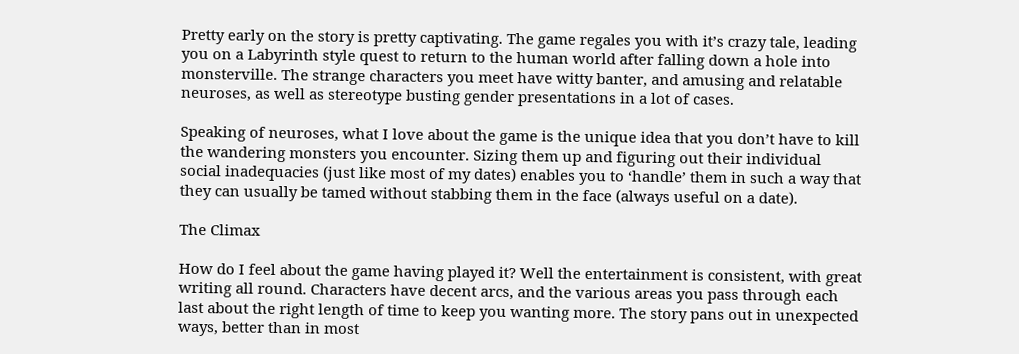Pretty early on the story is pretty captivating. The game regales you with it’s crazy tale, leading you on a Labyrinth style quest to return to the human world after falling down a hole into monsterville. The strange characters you meet have witty banter, and amusing and relatable neuroses, as well as stereotype busting gender presentations in a lot of cases.

Speaking of neuroses, what I love about the game is the unique idea that you don’t have to kill the wandering monsters you encounter. Sizing them up and figuring out their individual social inadequacies (just like most of my dates) enables you to ‘handle’ them in such a way that they can usually be tamed without stabbing them in the face (always useful on a date).

The Climax

How do I feel about the game having played it? Well the entertainment is consistent, with great writing all round. Characters have decent arcs, and the various areas you pass through each last about the right length of time to keep you wanting more. The story pans out in unexpected ways, better than in most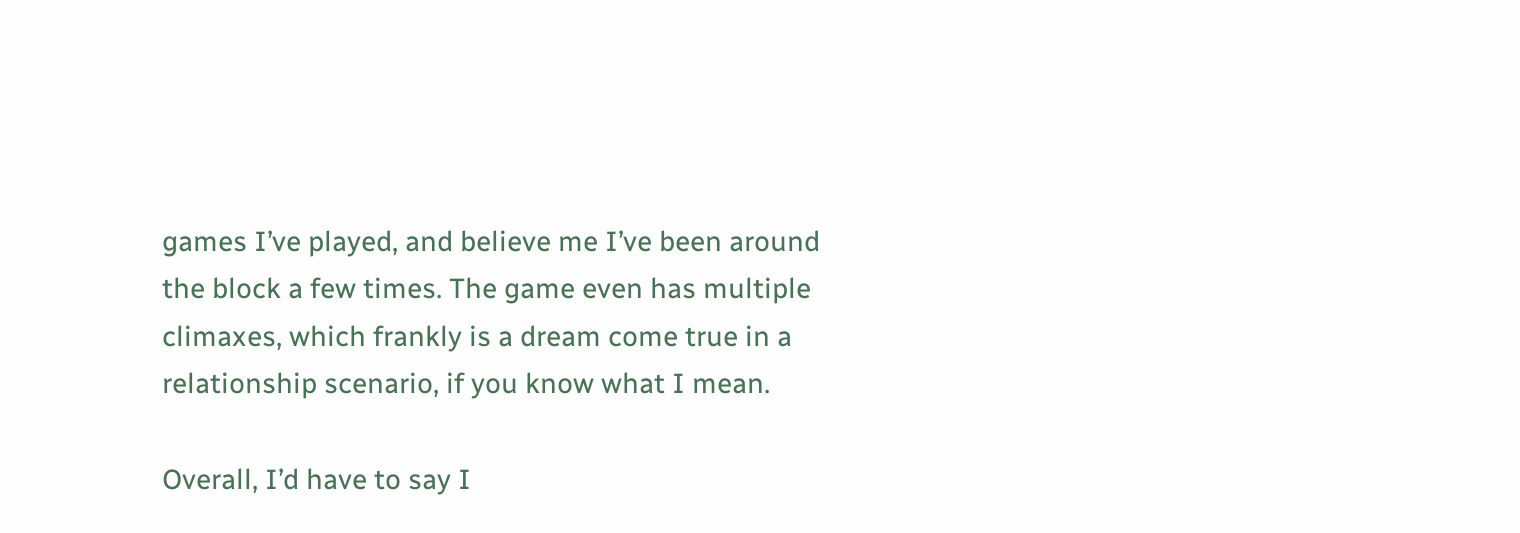games I’ve played, and believe me I’ve been around the block a few times. The game even has multiple climaxes, which frankly is a dream come true in a relationship scenario, if you know what I mean.

Overall, I’d have to say I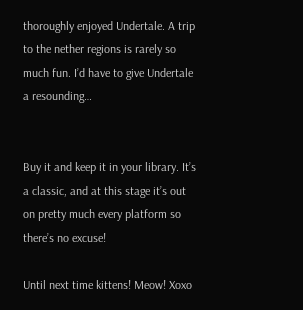thoroughly enjoyed Undertale. A trip to the nether regions is rarely so much fun. I’d have to give Undertale a resounding…


Buy it and keep it in your library. It’s a classic, and at this stage it’s out on pretty much every platform so there’s no excuse!

Until next time kittens! Meow! Xoxo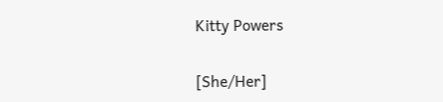Kitty Powers

[She/Her]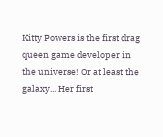Kitty Powers is the first drag queen game developer in the universe! Or at least the galaxy... Her first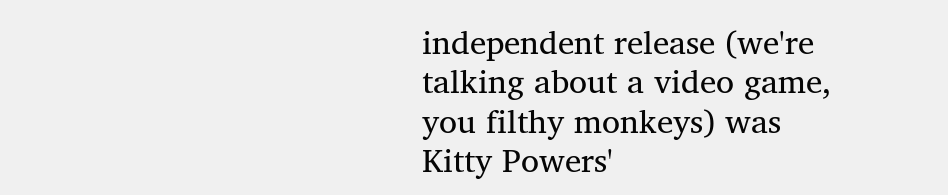independent release (we're talking about a video game, you filthy monkeys) was Kitty Powers'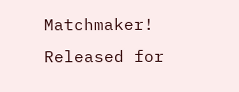Matchmaker! Released for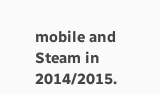mobile and Steam in 2014/2015.